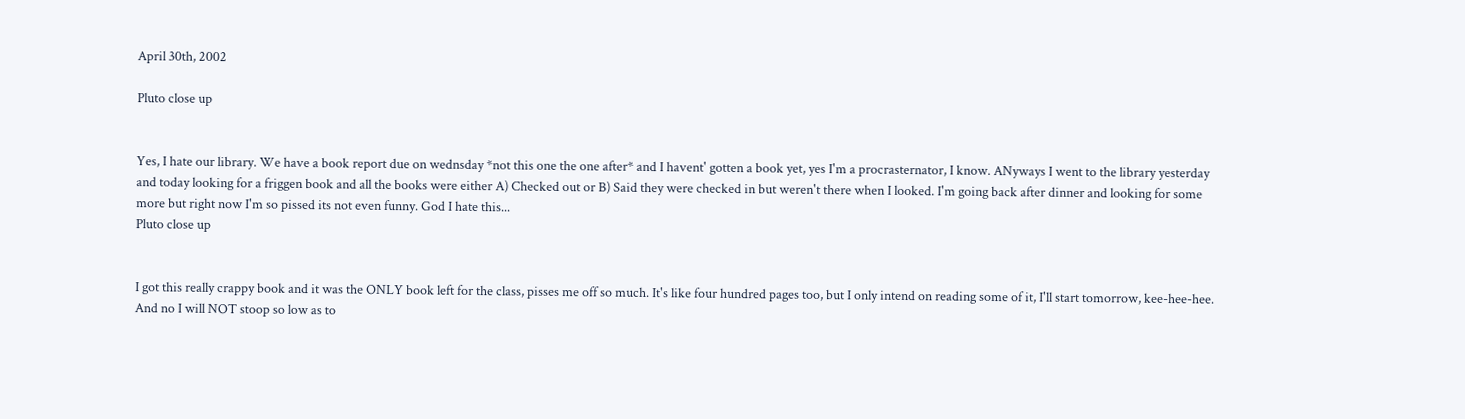April 30th, 2002

Pluto close up


Yes, I hate our library. We have a book report due on wednsday *not this one the one after* and I havent' gotten a book yet, yes I'm a procrasternator, I know. ANyways I went to the library yesterday and today looking for a friggen book and all the books were either A) Checked out or B) Said they were checked in but weren't there when I looked. I'm going back after dinner and looking for some more but right now I'm so pissed its not even funny. God I hate this...
Pluto close up


I got this really crappy book and it was the ONLY book left for the class, pisses me off so much. It's like four hundred pages too, but I only intend on reading some of it, I'll start tomorrow, kee-hee-hee. And no I will NOT stoop so low as to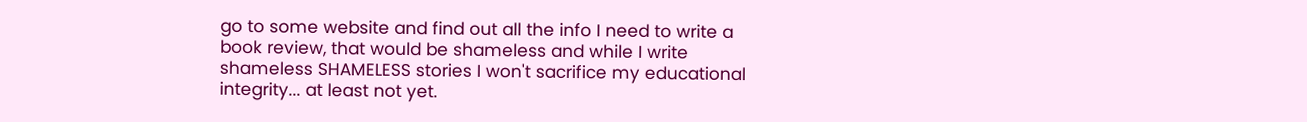go to some website and find out all the info I need to write a book review, that would be shameless and while I write shameless SHAMELESS stories I won't sacrifice my educational integrity... at least not yet.